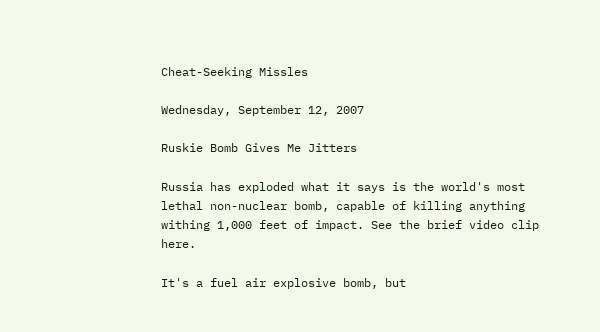Cheat-Seeking Missles

Wednesday, September 12, 2007

Ruskie Bomb Gives Me Jitters

Russia has exploded what it says is the world's most lethal non-nuclear bomb, capable of killing anything withing 1,000 feet of impact. See the brief video clip here.

It's a fuel air explosive bomb, but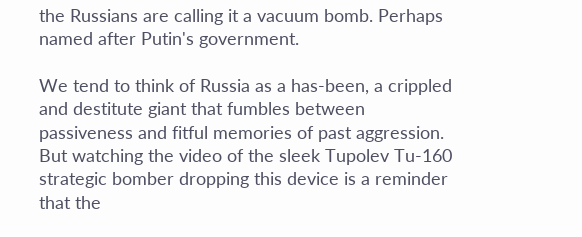the Russians are calling it a vacuum bomb. Perhaps named after Putin's government.

We tend to think of Russia as a has-been, a crippled and destitute giant that fumbles between passiveness and fitful memories of past aggression. But watching the video of the sleek Tupolev Tu-160 strategic bomber dropping this device is a reminder that the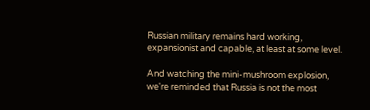Russian military remains hard working, expansionist and capable, at least at some level.

And watching the mini-mushroom explosion, we're reminded that Russia is not the most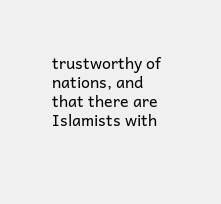trustworthy of nations, and that there are Islamists with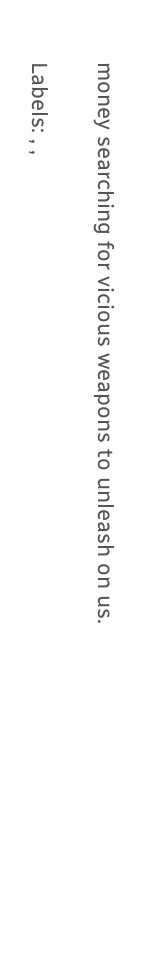money searching for vicious weapons to unleash on us.

Labels: , ,